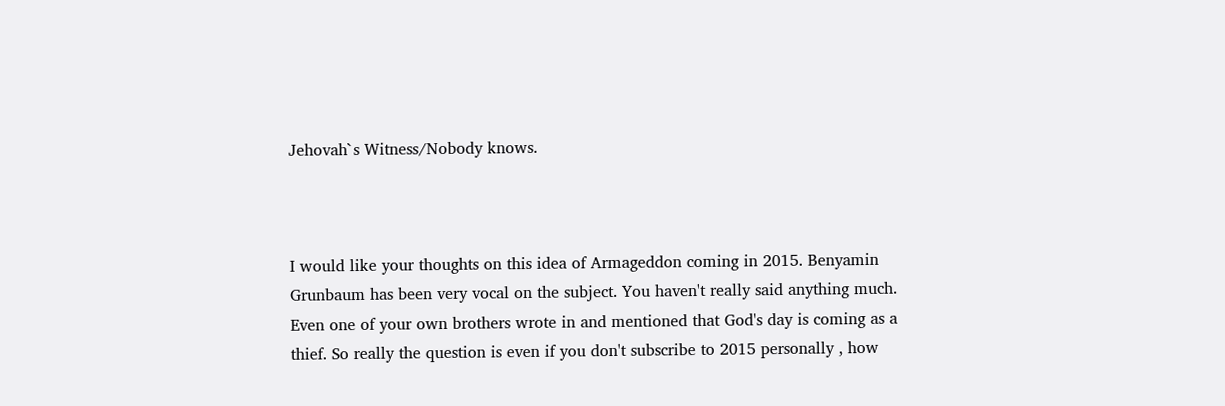Jehovah`s Witness/Nobody knows.



I would like your thoughts on this idea of Armageddon coming in 2015. Benyamin Grunbaum has been very vocal on the subject. You haven't really said anything much. Even one of your own brothers wrote in and mentioned that God's day is coming as a thief. So really the question is even if you don't subscribe to 2015 personally , how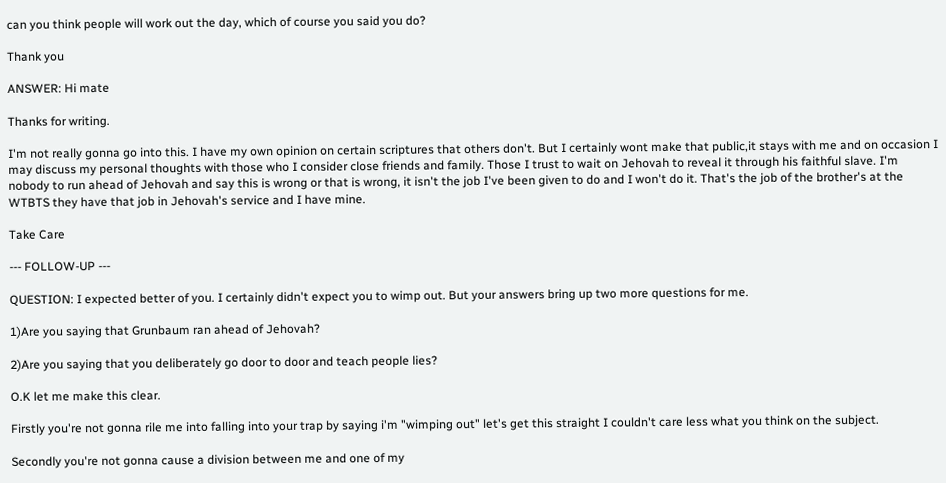can you think people will work out the day, which of course you said you do?

Thank you

ANSWER: Hi mate

Thanks for writing.

I'm not really gonna go into this. I have my own opinion on certain scriptures that others don't. But I certainly wont make that public,it stays with me and on occasion I may discuss my personal thoughts with those who I consider close friends and family. Those I trust to wait on Jehovah to reveal it through his faithful slave. I'm nobody to run ahead of Jehovah and say this is wrong or that is wrong, it isn't the job I've been given to do and I won't do it. That's the job of the brother's at the WTBTS they have that job in Jehovah's service and I have mine.

Take Care

--- FOLLOW-UP ---

QUESTION: I expected better of you. I certainly didn't expect you to wimp out. But your answers bring up two more questions for me.

1)Are you saying that Grunbaum ran ahead of Jehovah?

2)Are you saying that you deliberately go door to door and teach people lies?

O.K let me make this clear.

Firstly you're not gonna rile me into falling into your trap by saying i'm "wimping out" let's get this straight I couldn't care less what you think on the subject.

Secondly you're not gonna cause a division between me and one of my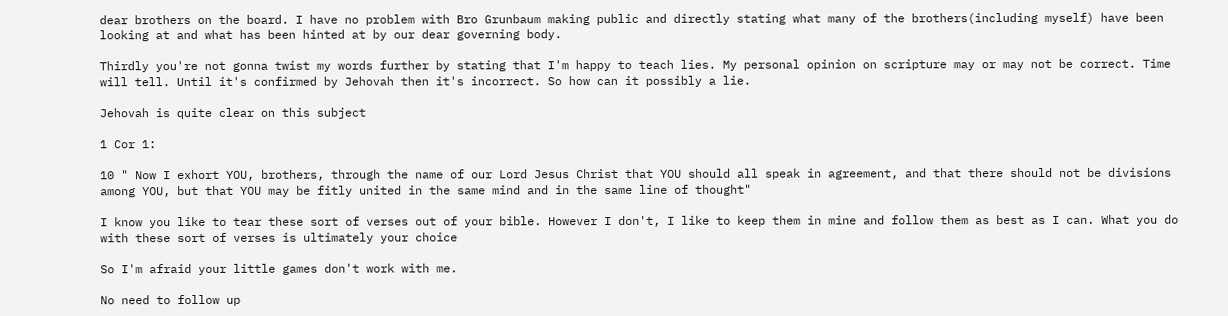dear brothers on the board. I have no problem with Bro Grunbaum making public and directly stating what many of the brothers(including myself) have been looking at and what has been hinted at by our dear governing body.

Thirdly you're not gonna twist my words further by stating that I'm happy to teach lies. My personal opinion on scripture may or may not be correct. Time will tell. Until it's confirmed by Jehovah then it's incorrect. So how can it possibly a lie.

Jehovah is quite clear on this subject

1 Cor 1:

10 " Now I exhort YOU, brothers, through the name of our Lord Jesus Christ that YOU should all speak in agreement, and that there should not be divisions among YOU, but that YOU may be fitly united in the same mind and in the same line of thought"

I know you like to tear these sort of verses out of your bible. However I don't, I like to keep them in mine and follow them as best as I can. What you do with these sort of verses is ultimately your choice

So I'm afraid your little games don't work with me.

No need to follow up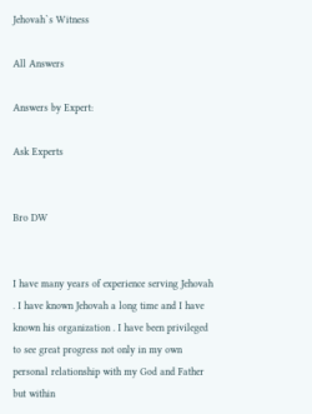Jehovah`s Witness

All Answers

Answers by Expert:

Ask Experts


Bro DW


I have many years of experience serving Jehovah . I have known Jehovah a long time and I have known his organization . I have been privileged to see great progress not only in my own personal relationship with my God and Father but within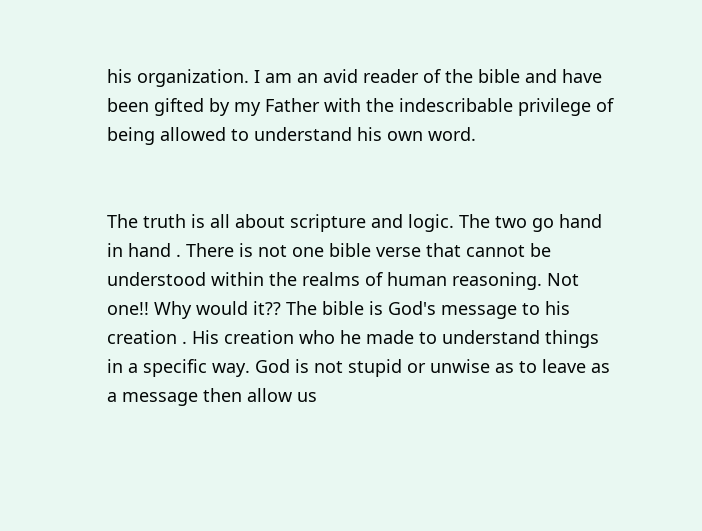his organization. I am an avid reader of the bible and have been gifted by my Father with the indescribable privilege of being allowed to understand his own word.


The truth is all about scripture and logic. The two go hand in hand . There is not one bible verse that cannot be understood within the realms of human reasoning. Not one!! Why would it?? The bible is God's message to his creation . His creation who he made to understand things in a specific way. God is not stupid or unwise as to leave as a message then allow us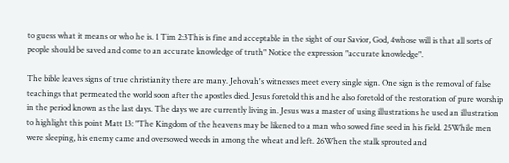to guess what it means or who he is. 1 Tim 2:3This is fine and acceptable in the sight of our Savior, God, 4whose will is that all sorts of people should be saved and come to an accurate knowledge of truth" Notice the expression "accurate knowledge".

The bible leaves signs of true christianity there are many. Jehovah's witnesses meet every single sign. One sign is the removal of false teachings that permeated the world soon after the apostles died. Jesus foretold this and he also foretold of the restoration of pure worship in the period known as the last days. The days we are currently living in. Jesus was a master of using illustrations he used an illustration to highlight this point Matt 13: "The Kingdom of the heavens may be likened to a man who sowed fine seed in his field. 25While men were sleeping, his enemy came and oversowed weeds in among the wheat and left. 26When the stalk sprouted and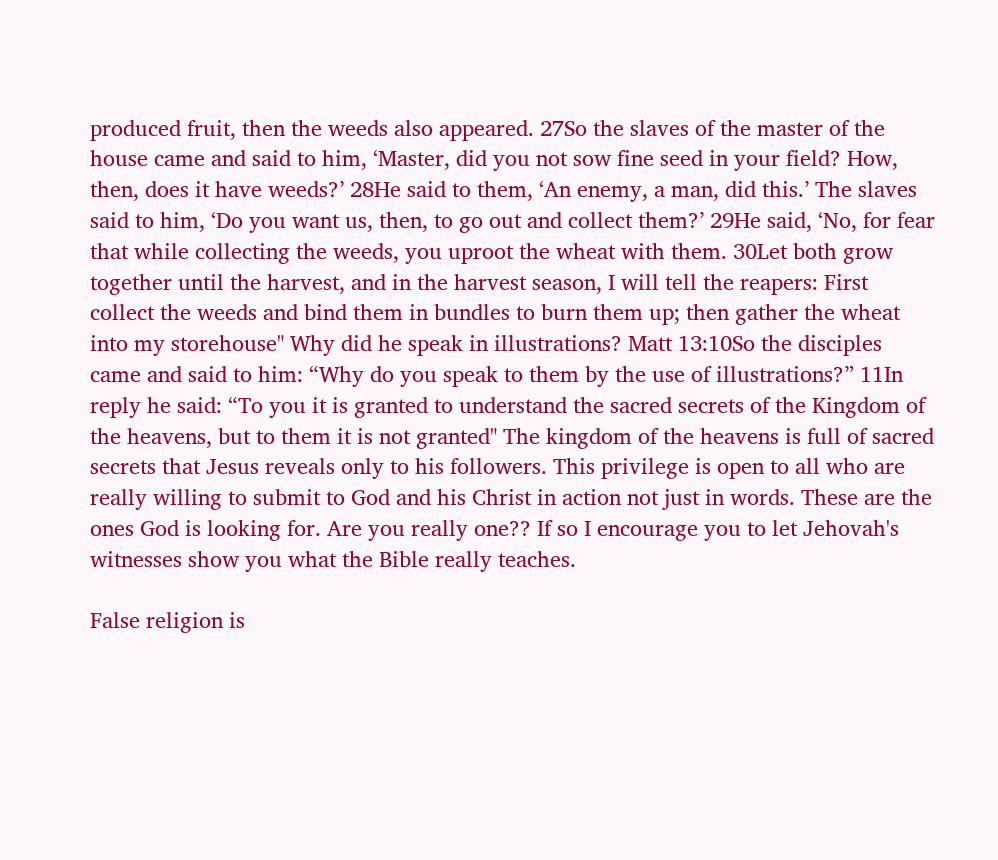produced fruit, then the weeds also appeared. 27So the slaves of the master of the house came and said to him, ‘Master, did you not sow fine seed in your field? How, then, does it have weeds?’ 28He said to them, ‘An enemy, a man, did this.’ The slaves said to him, ‘Do you want us, then, to go out and collect them?’ 29He said, ‘No, for fear that while collecting the weeds, you uproot the wheat with them. 30Let both grow together until the harvest, and in the harvest season, I will tell the reapers: First collect the weeds and bind them in bundles to burn them up; then gather the wheat into my storehouse" Why did he speak in illustrations? Matt 13:10So the disciples came and said to him: “Why do you speak to them by the use of illustrations?” 11In reply he said: “To you it is granted to understand the sacred secrets of the Kingdom of the heavens, but to them it is not granted" The kingdom of the heavens is full of sacred secrets that Jesus reveals only to his followers. This privilege is open to all who are really willing to submit to God and his Christ in action not just in words. These are the ones God is looking for. Are you really one?? If so I encourage you to let Jehovah's witnesses show you what the Bible really teaches.

False religion is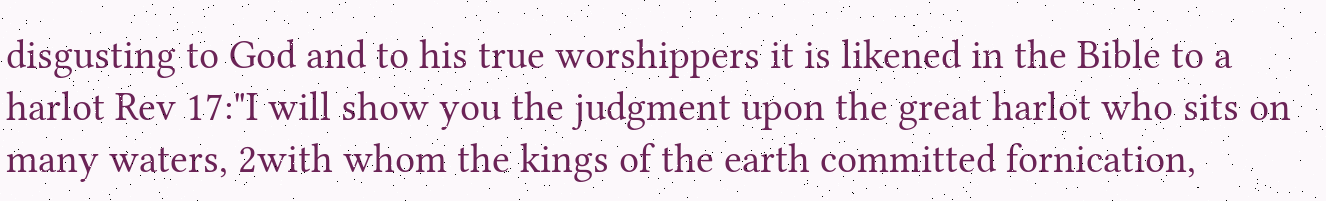disgusting to God and to his true worshippers it is likened in the Bible to a harlot Rev 17:"I will show you the judgment upon the great harlot who sits on many waters, 2with whom the kings of the earth committed fornication,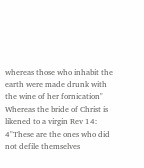whereas those who inhabit the earth were made drunk with the wine of her fornication" Whereas the bride of Christ is likened to a virgin Rev 14: 4"These are the ones who did not defile themselves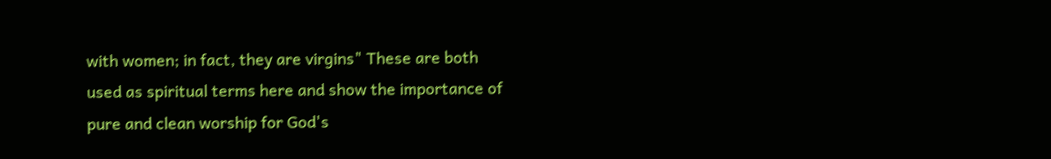with women; in fact, they are virgins" These are both used as spiritual terms here and show the importance of pure and clean worship for God's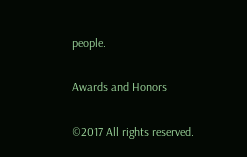people.

Awards and Honors

©2017 All rights reserved.